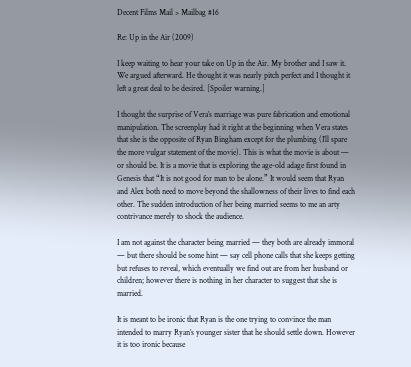Decent Films Mail > Mailbag #16

Re: Up in the Air (2009)

I keep waiting to hear your take on Up in the Air. My brother and I saw it. We argued afterward. He thought it was nearly pitch perfect and I thought it left a great deal to be desired. [Spoiler warning.]

I thought the surprise of Vera’s marriage was pure fabrication and emotional manipulation. The screenplay had it right at the beginning when Vera states that she is the opposite of Ryan Bingham except for the plumbing (I’ll spare the more vulgar statement of the movie). This is what the movie is about — or should be. It is a movie that is exploring the age-old adage first found in Genesis that “It is not good for man to be alone.” It would seem that Ryan and Alex both need to move beyond the shallowness of their lives to find each other. The sudden introduction of her being married seems to me an arty contrivance merely to shock the audience.

I am not against the character being married — they both are already immoral — but there should be some hint — say cell phone calls that she keeps getting but refuses to reveal, which eventually we find out are from her husband or children; however there is nothing in her character to suggest that she is married.

It is meant to be ironic that Ryan is the one trying to convince the man intended to marry Ryan’s younger sister that he should settle down. However it is too ironic because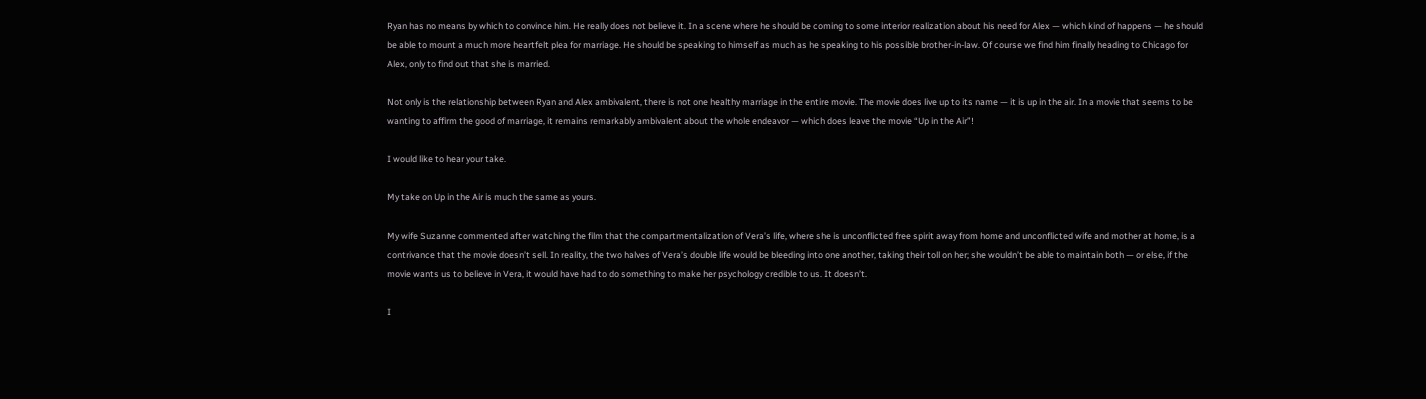Ryan has no means by which to convince him. He really does not believe it. In a scene where he should be coming to some interior realization about his need for Alex — which kind of happens — he should be able to mount a much more heartfelt plea for marriage. He should be speaking to himself as much as he speaking to his possible brother-in-law. Of course we find him finally heading to Chicago for Alex, only to find out that she is married.

Not only is the relationship between Ryan and Alex ambivalent, there is not one healthy marriage in the entire movie. The movie does live up to its name — it is up in the air. In a movie that seems to be wanting to affirm the good of marriage, it remains remarkably ambivalent about the whole endeavor — which does leave the movie “Up in the Air”!

I would like to hear your take.

My take on Up in the Air is much the same as yours.

My wife Suzanne commented after watching the film that the compartmentalization of Vera’s life, where she is unconflicted free spirit away from home and unconflicted wife and mother at home, is a contrivance that the movie doesn’t sell. In reality, the two halves of Vera’s double life would be bleeding into one another, taking their toll on her; she wouldn’t be able to maintain both — or else, if the movie wants us to believe in Vera, it would have had to do something to make her psychology credible to us. It doesn’t.

I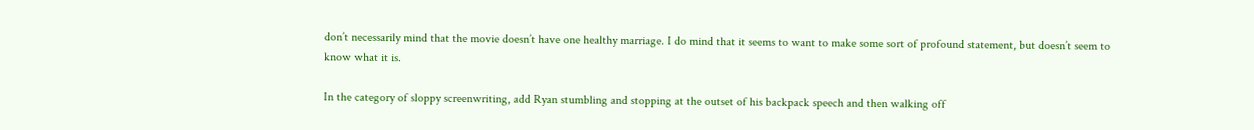don’t necessarily mind that the movie doesn’t have one healthy marriage. I do mind that it seems to want to make some sort of profound statement, but doesn’t seem to know what it is.

In the category of sloppy screenwriting, add Ryan stumbling and stopping at the outset of his backpack speech and then walking off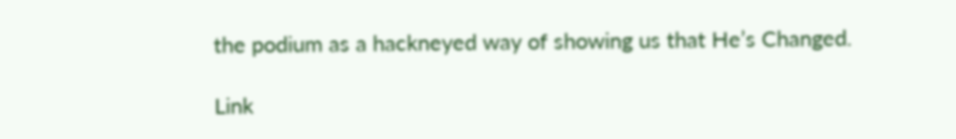the podium as a hackneyed way of showing us that He’s Changed.

Link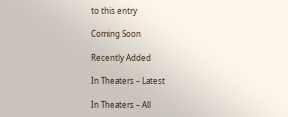to this entry

Coming Soon

Recently Added

In Theaters – Latest

In Theaters – All